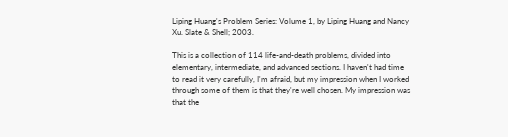Liping Huang's Problem Series: Volume 1, by Liping Huang and Nancy Xu. Slate & Shell; 2003.

This is a collection of 114 life-and-death problems, divided into elementary, intermediate, and advanced sections. I haven't had time to read it very carefully, I'm afraid, but my impression when I worked through some of them is that they're well chosen. My impression was that the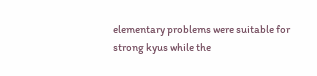elementary problems were suitable for strong kyus while the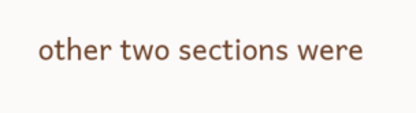other two sections were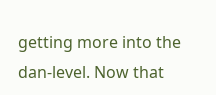getting more into the dan-level. Now that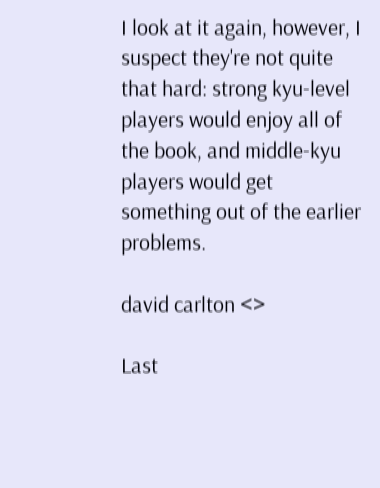I look at it again, however, I suspect they're not quite that hard: strong kyu-level players would enjoy all of the book, and middle-kyu players would get something out of the earlier problems.

david carlton <>

Last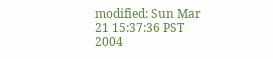modified: Sun Mar 21 15:37:36 PST 2004